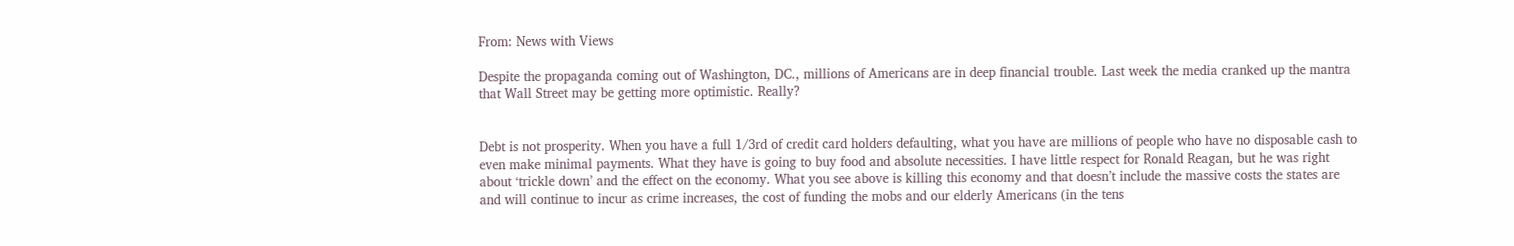From: News with Views

Despite the propaganda coming out of Washington, DC., millions of Americans are in deep financial trouble. Last week the media cranked up the mantra that Wall Street may be getting more optimistic. Really?


Debt is not prosperity. When you have a full 1/3rd of credit card holders defaulting, what you have are millions of people who have no disposable cash to even make minimal payments. What they have is going to buy food and absolute necessities. I have little respect for Ronald Reagan, but he was right about ‘trickle down’ and the effect on the economy. What you see above is killing this economy and that doesn’t include the massive costs the states are and will continue to incur as crime increases, the cost of funding the mobs and our elderly Americans (in the tens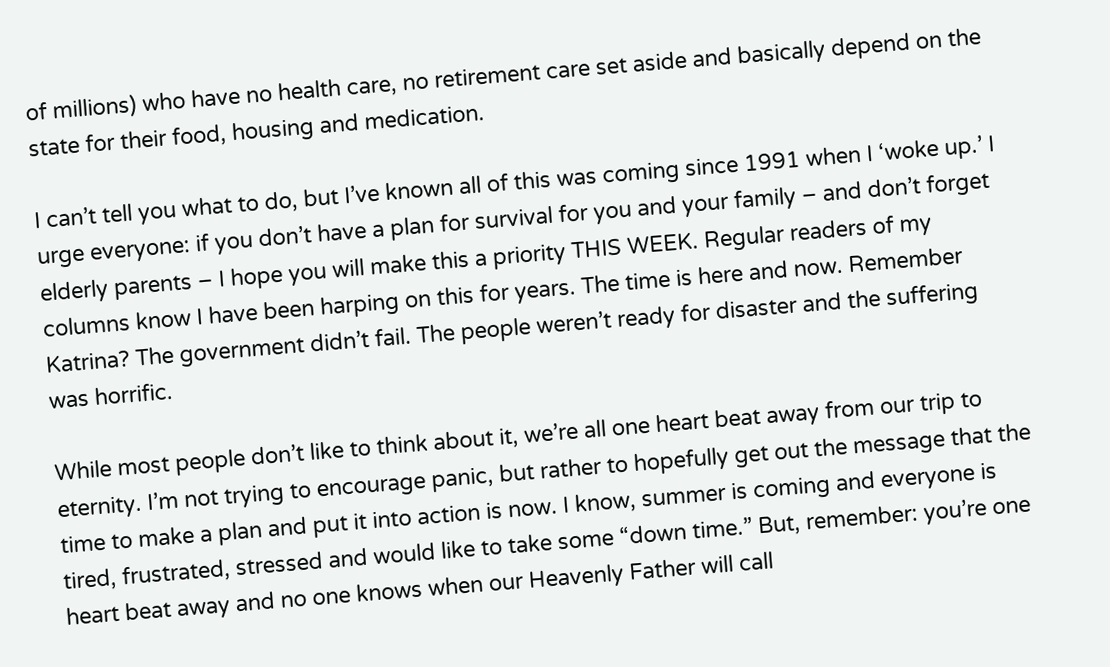of millions) who have no health care, no retirement care set aside and basically depend on the state for their food, housing and medication.

I can’t tell you what to do, but I’ve known all of this was coming since 1991 when I ‘woke up.’ I urge everyone: if you don’t have a plan for survival for you and your family – and don’t forget elderly parents – I hope you will make this a priority THIS WEEK. Regular readers of my columns know I have been harping on this for years. The time is here and now. Remember Katrina? The government didn’t fail. The people weren’t ready for disaster and the suffering was horrific.

While most people don’t like to think about it, we’re all one heart beat away from our trip to eternity. I’m not trying to encourage panic, but rather to hopefully get out the message that the time to make a plan and put it into action is now. I know, summer is coming and everyone is tired, frustrated, stressed and would like to take some “down time.” But, remember: you’re one heart beat away and no one knows when our Heavenly Father will call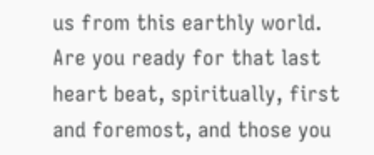us from this earthly world. Are you ready for that last heart beat, spiritually, first and foremost, and those you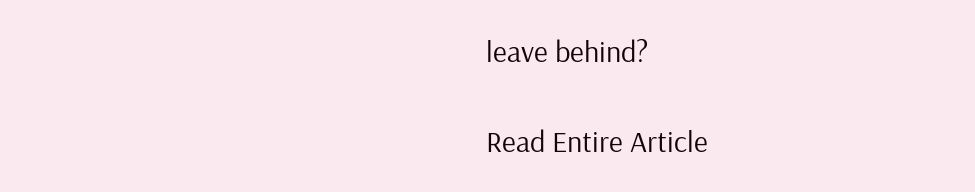leave behind?

Read Entire Article